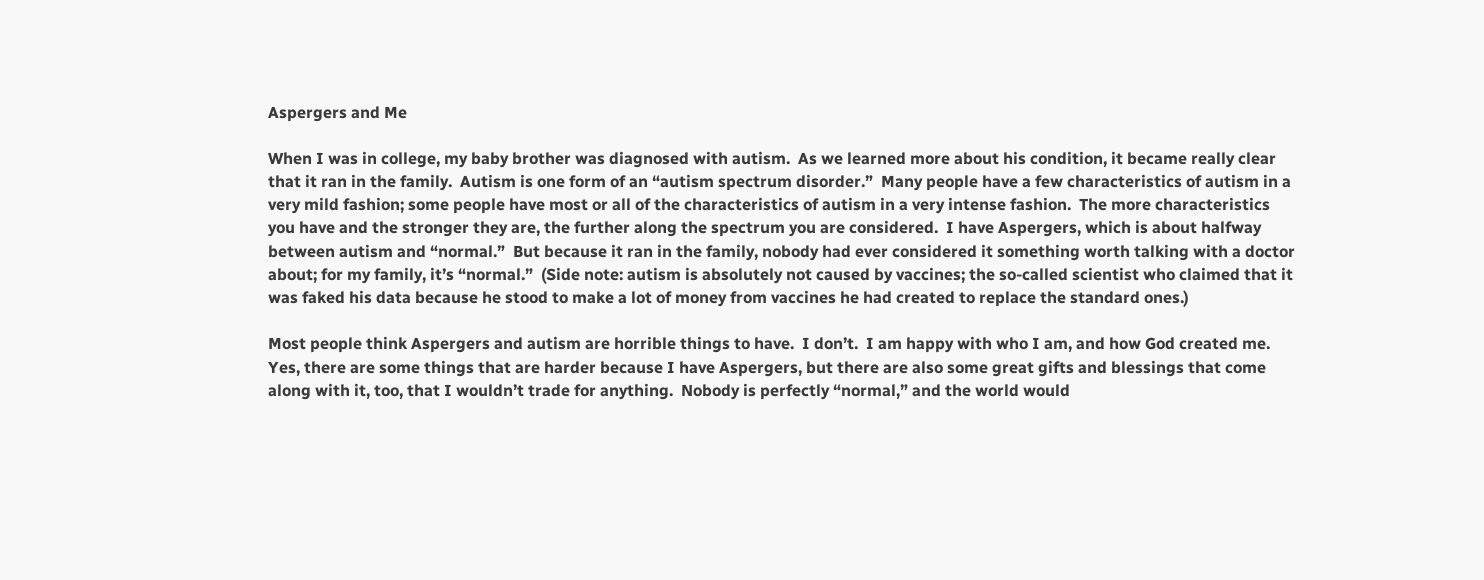Aspergers and Me

When I was in college, my baby brother was diagnosed with autism.  As we learned more about his condition, it became really clear that it ran in the family.  Autism is one form of an “autism spectrum disorder.”  Many people have a few characteristics of autism in a very mild fashion; some people have most or all of the characteristics of autism in a very intense fashion.  The more characteristics you have and the stronger they are, the further along the spectrum you are considered.  I have Aspergers, which is about halfway between autism and “normal.”  But because it ran in the family, nobody had ever considered it something worth talking with a doctor about; for my family, it’s “normal.”  (Side note: autism is absolutely not caused by vaccines; the so-called scientist who claimed that it was faked his data because he stood to make a lot of money from vaccines he had created to replace the standard ones.)

Most people think Aspergers and autism are horrible things to have.  I don’t.  I am happy with who I am, and how God created me.  Yes, there are some things that are harder because I have Aspergers, but there are also some great gifts and blessings that come along with it, too, that I wouldn’t trade for anything.  Nobody is perfectly “normal,” and the world would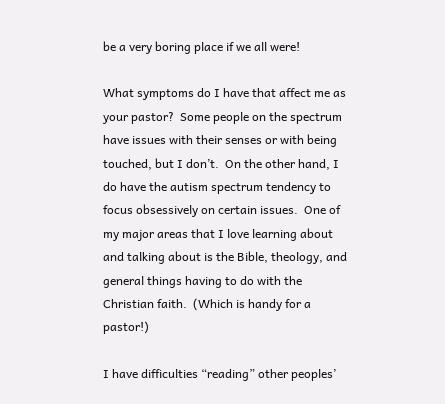be a very boring place if we all were!

What symptoms do I have that affect me as your pastor?  Some people on the spectrum have issues with their senses or with being touched, but I don’t.  On the other hand, I do have the autism spectrum tendency to focus obsessively on certain issues.  One of my major areas that I love learning about and talking about is the Bible, theology, and general things having to do with the Christian faith.  (Which is handy for a pastor!)

I have difficulties “reading” other peoples’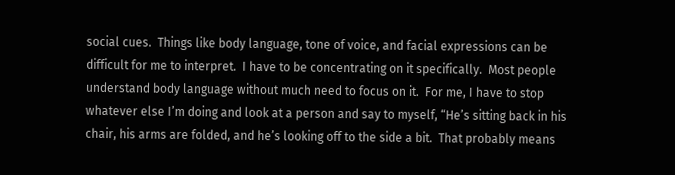social cues.  Things like body language, tone of voice, and facial expressions can be difficult for me to interpret.  I have to be concentrating on it specifically.  Most people understand body language without much need to focus on it.  For me, I have to stop whatever else I’m doing and look at a person and say to myself, “He’s sitting back in his chair, his arms are folded, and he’s looking off to the side a bit.  That probably means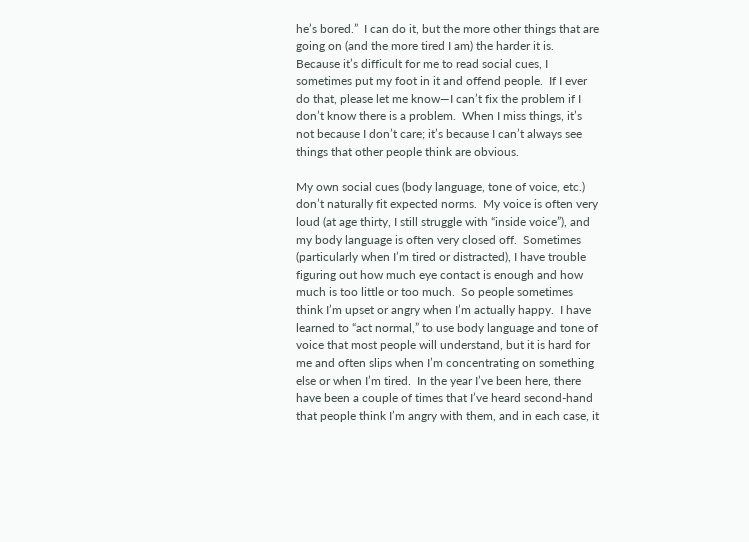he’s bored.”  I can do it, but the more other things that are going on (and the more tired I am) the harder it is.  Because it’s difficult for me to read social cues, I sometimes put my foot in it and offend people.  If I ever do that, please let me know—I can’t fix the problem if I don’t know there is a problem.  When I miss things, it’s not because I don’t care; it’s because I can’t always see things that other people think are obvious.

My own social cues (body language, tone of voice, etc.) don’t naturally fit expected norms.  My voice is often very loud (at age thirty, I still struggle with “inside voice”), and my body language is often very closed off.  Sometimes (particularly when I’m tired or distracted), I have trouble figuring out how much eye contact is enough and how much is too little or too much.  So people sometimes think I’m upset or angry when I’m actually happy.  I have learned to “act normal,” to use body language and tone of voice that most people will understand, but it is hard for me and often slips when I’m concentrating on something else or when I’m tired.  In the year I’ve been here, there have been a couple of times that I’ve heard second-hand that people think I’m angry with them, and in each case, it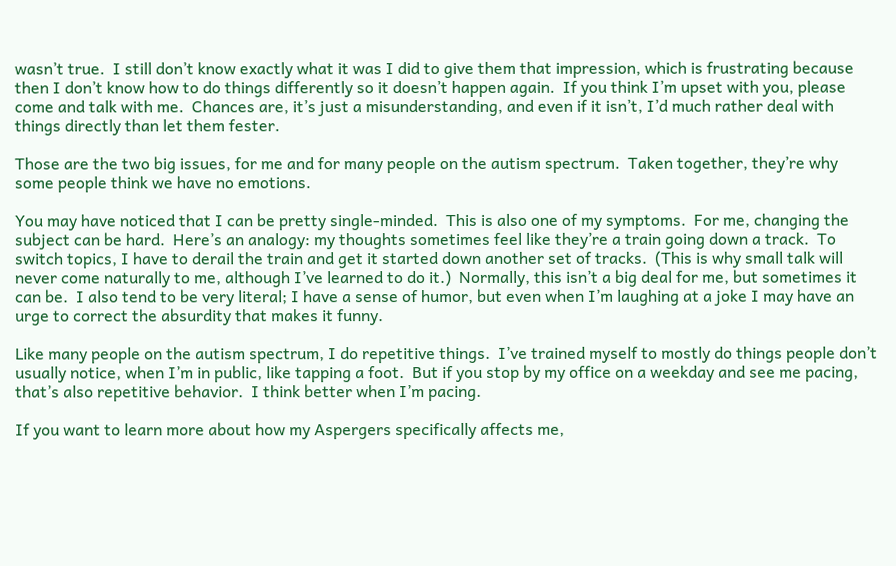wasn’t true.  I still don’t know exactly what it was I did to give them that impression, which is frustrating because then I don’t know how to do things differently so it doesn’t happen again.  If you think I’m upset with you, please come and talk with me.  Chances are, it’s just a misunderstanding, and even if it isn’t, I’d much rather deal with things directly than let them fester.

Those are the two big issues, for me and for many people on the autism spectrum.  Taken together, they’re why some people think we have no emotions.

You may have noticed that I can be pretty single-minded.  This is also one of my symptoms.  For me, changing the subject can be hard.  Here’s an analogy: my thoughts sometimes feel like they’re a train going down a track.  To switch topics, I have to derail the train and get it started down another set of tracks.  (This is why small talk will never come naturally to me, although I’ve learned to do it.)  Normally, this isn’t a big deal for me, but sometimes it can be.  I also tend to be very literal; I have a sense of humor, but even when I’m laughing at a joke I may have an urge to correct the absurdity that makes it funny.

Like many people on the autism spectrum, I do repetitive things.  I’ve trained myself to mostly do things people don’t usually notice, when I’m in public, like tapping a foot.  But if you stop by my office on a weekday and see me pacing, that’s also repetitive behavior.  I think better when I’m pacing.

If you want to learn more about how my Aspergers specifically affects me,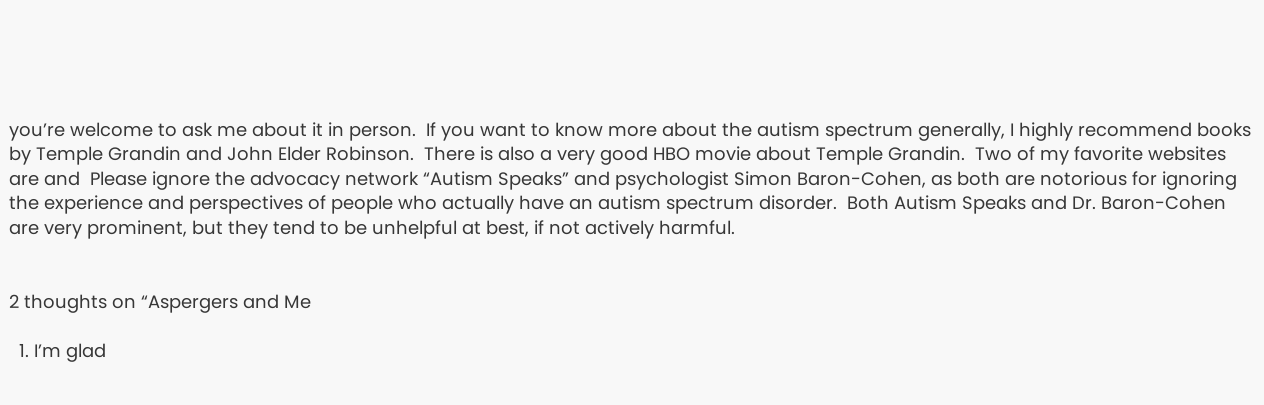you’re welcome to ask me about it in person.  If you want to know more about the autism spectrum generally, I highly recommend books by Temple Grandin and John Elder Robinson.  There is also a very good HBO movie about Temple Grandin.  Two of my favorite websites are and  Please ignore the advocacy network “Autism Speaks” and psychologist Simon Baron-Cohen, as both are notorious for ignoring the experience and perspectives of people who actually have an autism spectrum disorder.  Both Autism Speaks and Dr. Baron-Cohen are very prominent, but they tend to be unhelpful at best, if not actively harmful.


2 thoughts on “Aspergers and Me

  1. I’m glad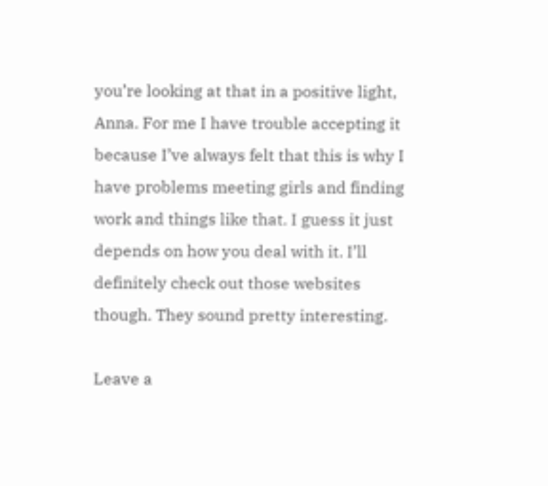you’re looking at that in a positive light, Anna. For me I have trouble accepting it because I’ve always felt that this is why I have problems meeting girls and finding work and things like that. I guess it just depends on how you deal with it. I’ll definitely check out those websites though. They sound pretty interesting.

Leave a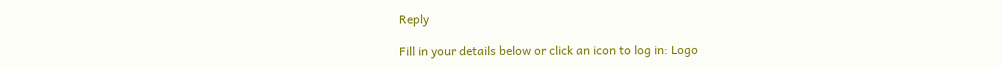Reply

Fill in your details below or click an icon to log in: Logo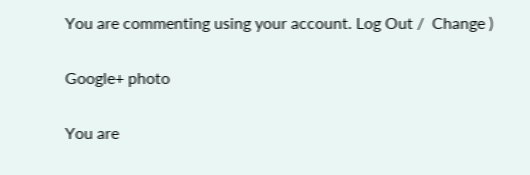You are commenting using your account. Log Out /  Change )

Google+ photo

You are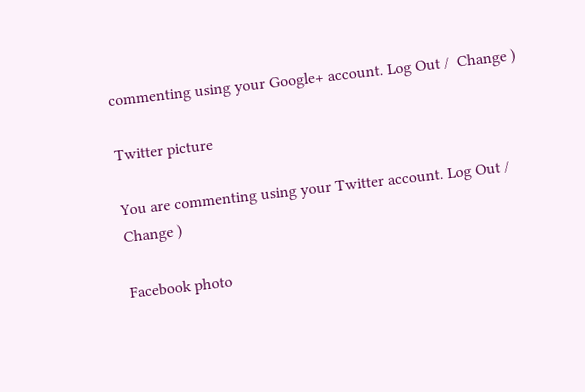commenting using your Google+ account. Log Out /  Change )

Twitter picture

You are commenting using your Twitter account. Log Out /  Change )

Facebook photo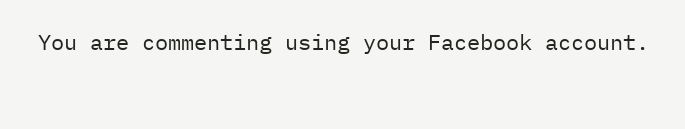You are commenting using your Facebook account.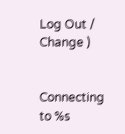Log Out /  Change )


Connecting to %s